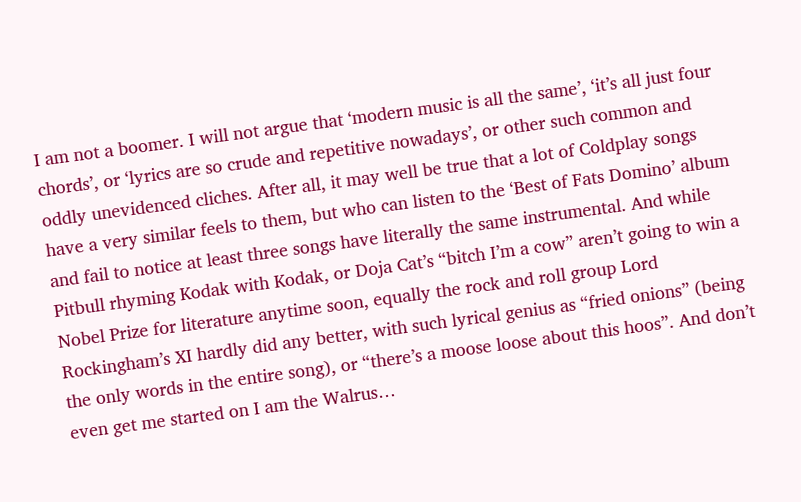I am not a boomer. I will not argue that ‘modern music is all the same’, ‘it’s all just four chords’, or ‘lyrics are so crude and repetitive nowadays’, or other such common and oddly unevidenced cliches. After all, it may well be true that a lot of Coldplay songs have a very similar feels to them, but who can listen to the ‘Best of Fats Domino’ album and fail to notice at least three songs have literally the same instrumental. And while Pitbull rhyming Kodak with Kodak, or Doja Cat’s “bitch I’m a cow” aren’t going to win a Nobel Prize for literature anytime soon, equally the rock and roll group Lord Rockingham’s XI hardly did any better, with such lyrical genius as “fried onions” (being the only words in the entire song), or “there’s a moose loose about this hoos”. And don’t even get me started on I am the Walrus…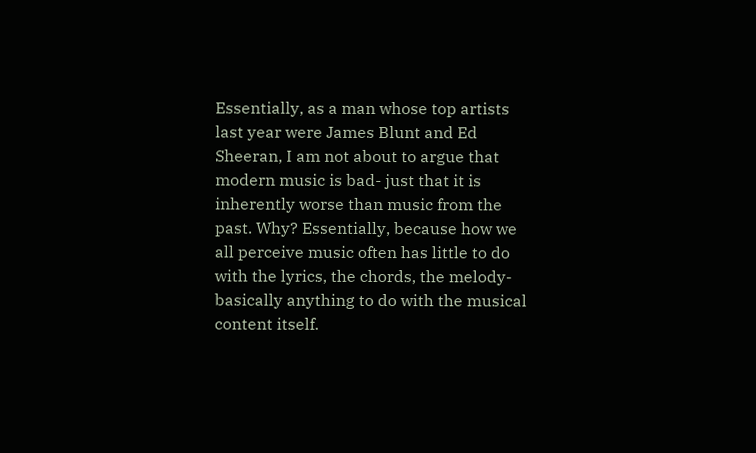Essentially, as a man whose top artists last year were James Blunt and Ed Sheeran, I am not about to argue that modern music is bad- just that it is inherently worse than music from the past. Why? Essentially, because how we all perceive music often has little to do with the lyrics, the chords, the melody- basically anything to do with the musical content itself.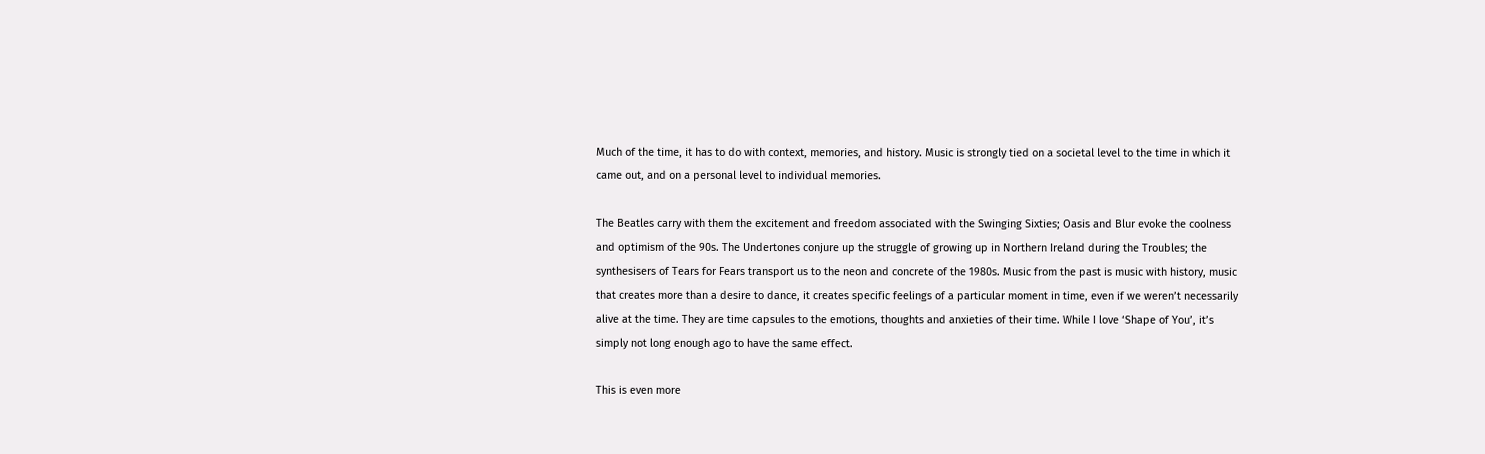Much of the time, it has to do with context, memories, and history. Music is strongly tied on a societal level to the time in which it came out, and on a personal level to individual memories.

The Beatles carry with them the excitement and freedom associated with the Swinging Sixties; Oasis and Blur evoke the coolness and optimism of the 90s. The Undertones conjure up the struggle of growing up in Northern Ireland during the Troubles; the synthesisers of Tears for Fears transport us to the neon and concrete of the 1980s. Music from the past is music with history, music that creates more than a desire to dance, it creates specific feelings of a particular moment in time, even if we weren’t necessarily alive at the time. They are time capsules to the emotions, thoughts and anxieties of their time. While I love ‘Shape of You’, it’s simply not long enough ago to have the same effect.

This is even more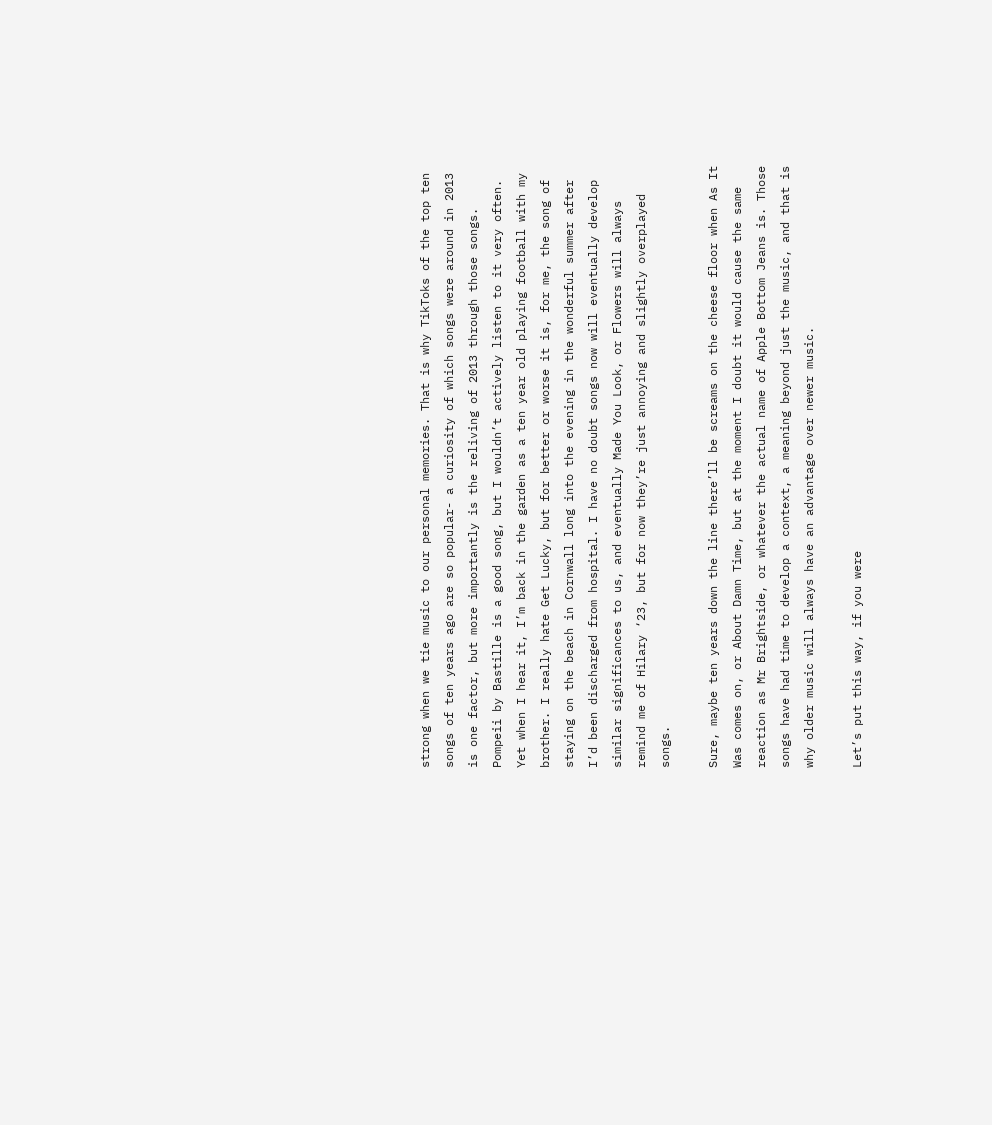strong when we tie music to our personal memories. That is why TikToks of the top ten songs of ten years ago are so popular- a curiosity of which songs were around in 2013 is one factor, but more importantly is the reliving of 2013 through those songs. Pompeii by Bastille is a good song, but I wouldn’t actively listen to it very often. Yet when I hear it, I’m back in the garden as a ten year old playing football with my brother. I really hate Get Lucky, but for better or worse it is, for me, the song of staying on the beach in Cornwall long into the evening in the wonderful summer after I’d been discharged from hospital. I have no doubt songs now will eventually develop similar significances to us, and eventually Made You Look, or Flowers will always remind me of Hilary ‘23, but for now they’re just annoying and slightly overplayed songs.

Sure, maybe ten years down the line there’ll be screams on the cheese floor when As It Was comes on, or About Damn Time, but at the moment I doubt it would cause the same reaction as Mr Brightside, or whatever the actual name of Apple Bottom Jeans is. Those songs have had time to develop a context, a meaning beyond just the music, and that is why older music will always have an advantage over newer music.

Let’s put this way, if you were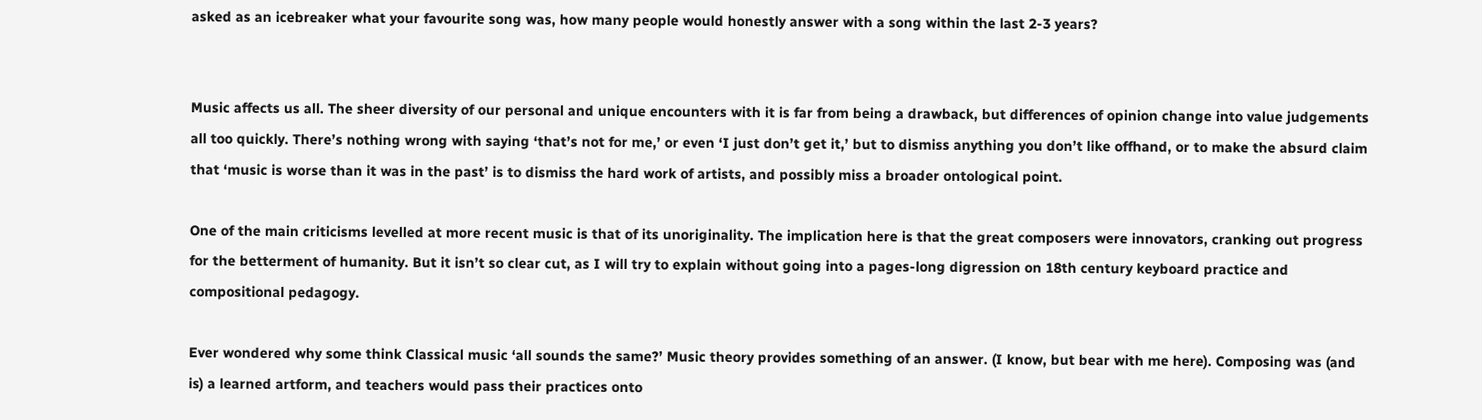asked as an icebreaker what your favourite song was, how many people would honestly answer with a song within the last 2-3 years?


Music affects us all. The sheer diversity of our personal and unique encounters with it is far from being a drawback, but differences of opinion change into value judgements all too quickly. There’s nothing wrong with saying ‘that’s not for me,’ or even ‘I just don’t get it,’ but to dismiss anything you don’t like offhand, or to make the absurd claim that ‘music is worse than it was in the past’ is to dismiss the hard work of artists, and possibly miss a broader ontological point.

One of the main criticisms levelled at more recent music is that of its unoriginality. The implication here is that the great composers were innovators, cranking out progress for the betterment of humanity. But it isn’t so clear cut, as I will try to explain without going into a pages-long digression on 18th century keyboard practice and compositional pedagogy.

Ever wondered why some think Classical music ‘all sounds the same?’ Music theory provides something of an answer. (I know, but bear with me here). Composing was (and is) a learned artform, and teachers would pass their practices onto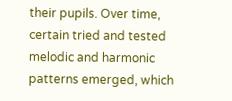their pupils. Over time, certain tried and tested melodic and harmonic patterns emerged, which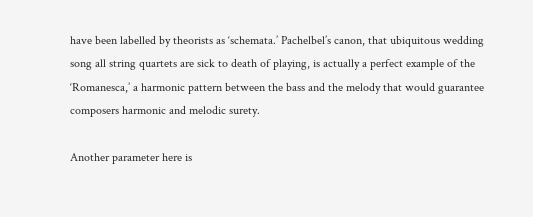have been labelled by theorists as ‘schemata.’ Pachelbel’s canon, that ubiquitous wedding song all string quartets are sick to death of playing, is actually a perfect example of the ‘Romanesca,’ a harmonic pattern between the bass and the melody that would guarantee composers harmonic and melodic surety.

Another parameter here is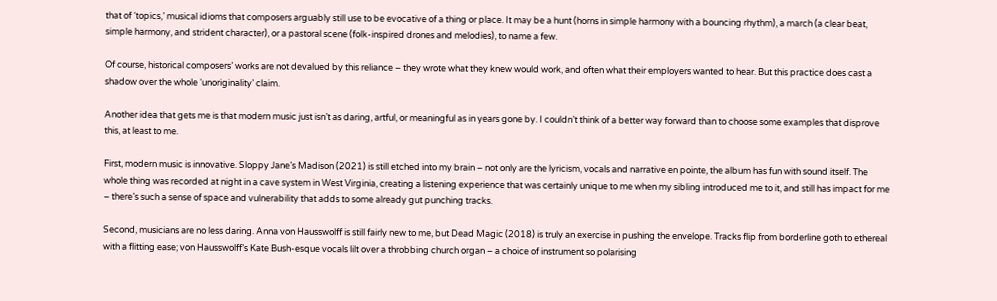that of ‘topics,’ musical idioms that composers arguably still use to be evocative of a thing or place. It may be a hunt (horns in simple harmony with a bouncing rhythm), a march (a clear beat, simple harmony, and strident character), or a pastoral scene (folk-inspired drones and melodies), to name a few.

Of course, historical composers’ works are not devalued by this reliance – they wrote what they knew would work, and often what their employers wanted to hear. But this practice does cast a shadow over the whole ‘unoriginality’ claim.

Another idea that gets me is that modern music just isn’t as daring, artful, or meaningful as in years gone by. I couldn’t think of a better way forward than to choose some examples that disprove this, at least to me.

First, modern music is innovative. Sloppy Jane’s Madison (2021) is still etched into my brain – not only are the lyricism, vocals and narrative en pointe, the album has fun with sound itself. The whole thing was recorded at night in a cave system in West Virginia, creating a listening experience that was certainly unique to me when my sibling introduced me to it, and still has impact for me – there’s such a sense of space and vulnerability that adds to some already gut punching tracks.

Second, musicians are no less daring. Anna von Hausswolff is still fairly new to me, but Dead Magic (2018) is truly an exercise in pushing the envelope. Tracks flip from borderline goth to ethereal with a flitting ease; von Hausswolff’s Kate Bush-esque vocals lilt over a throbbing church organ – a choice of instrument so polarising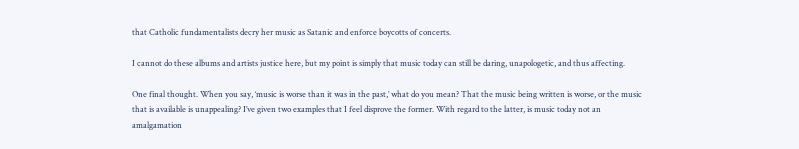that Catholic fundamentalists decry her music as Satanic and enforce boycotts of concerts.

I cannot do these albums and artists justice here, but my point is simply that music today can still be daring, unapologetic, and thus affecting.

One final thought. When you say, ‘music is worse than it was in the past,’ what do you mean? That the music being written is worse, or the music that is available is unappealing? I’ve given two examples that I feel disprove the former. With regard to the latter, is music today not an amalgamation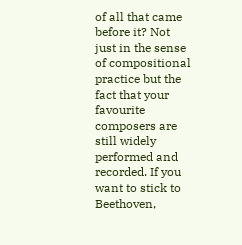of all that came before it? Not just in the sense of compositional practice but the fact that your favourite composers are still widely performed and recorded. If you want to stick to Beethoven,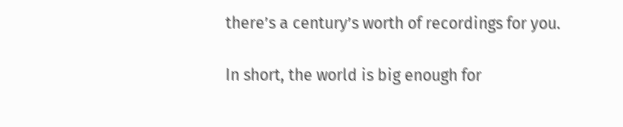there’s a century’s worth of recordings for you.

In short, the world is big enough for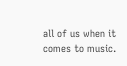all of us when it comes to music.